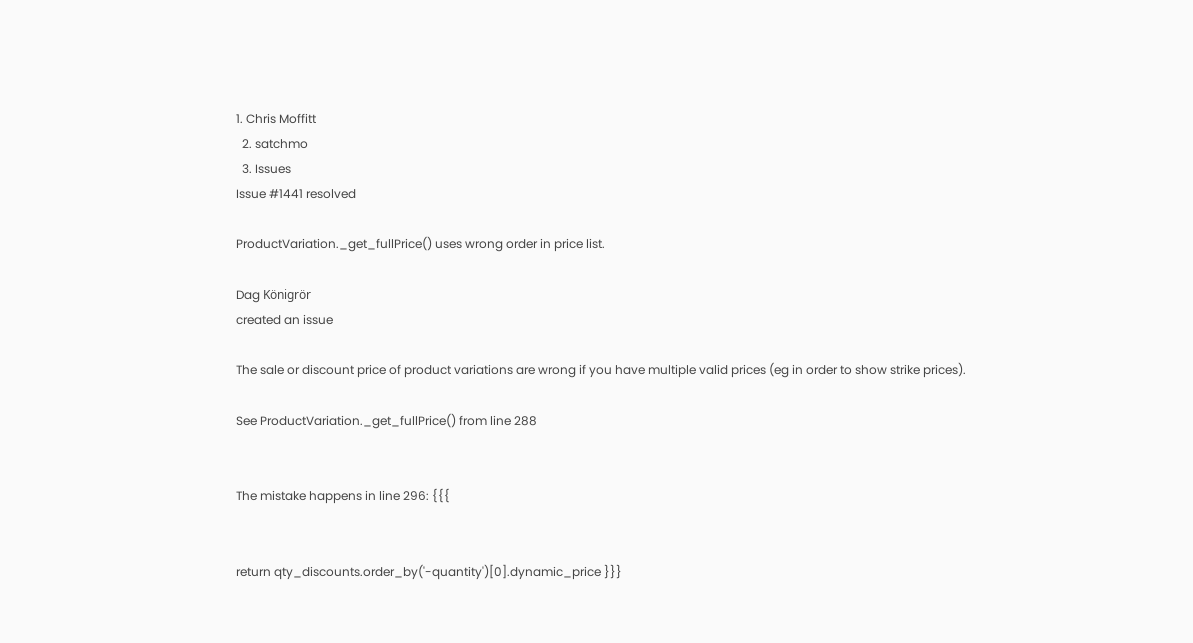1. Chris Moffitt
  2. satchmo
  3. Issues
Issue #1441 resolved

ProductVariation._get_fullPrice() uses wrong order in price list.

Dag Königrör
created an issue

The sale or discount price of product variations are wrong if you have multiple valid prices (eg in order to show strike prices).

See ProductVariation._get_fullPrice() from line 288


The mistake happens in line 296: {{{


return qty_discounts.order_by('-quantity')[0].dynamic_price }}}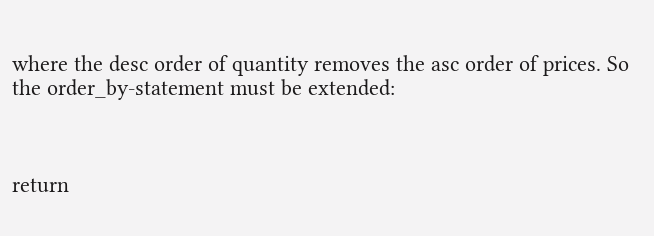where the desc order of quantity removes the asc order of prices. So the order_by-statement must be extended:



return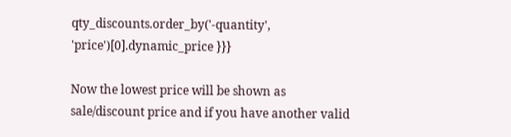qty_discounts.order_by('-quantity', 'price')[0].dynamic_price }}}

Now the lowest price will be shown as sale/discount price and if you have another valid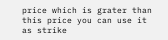price which is grater than this price you can use it as strike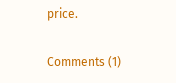price.

Comments (1)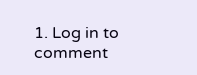1. Log in to comment